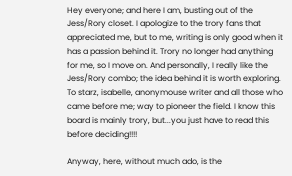Hey everyone; and here I am, busting out of the Jess/Rory closet. I apologize to the trory fans that appreciated me, but to me, writing is only good when it has a passion behind it. Trory no longer had anything for me, so I move on. And personally, I really like the Jess/Rory combo; the idea behind it is worth exploring. To starz, isabelle, anonymouse writer and all those who came before me; way to pioneer the field. I know this board is mainly trory, but...you just have to read this before deciding!!!!

Anyway, here, without much ado, is the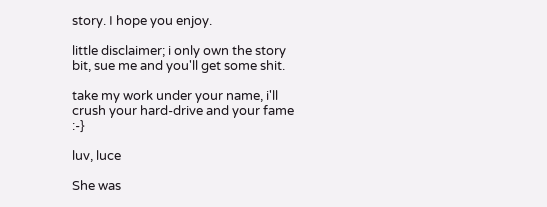story. I hope you enjoy.

little disclaimer; i only own the story bit, sue me and you'll get some shit.

take my work under your name, i'll crush your hard-drive and your fame :-}

luv, luce

She was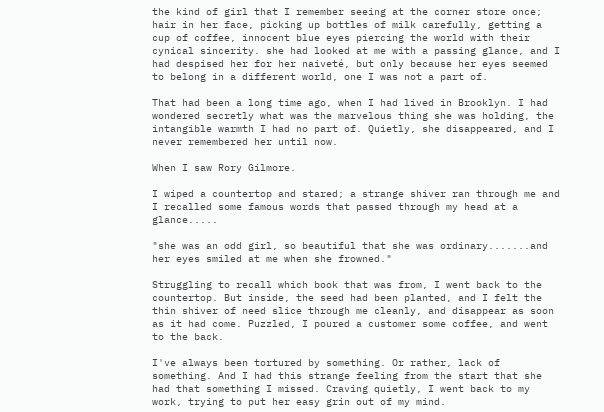the kind of girl that I remember seeing at the corner store once; hair in her face, picking up bottles of milk carefully, getting a cup of coffee, innocent blue eyes piercing the world with their cynical sincerity. she had looked at me with a passing glance, and I had despised her for her naiveté, but only because her eyes seemed to belong in a different world, one I was not a part of.

That had been a long time ago, when I had lived in Brooklyn. I had wondered secretly what was the marvelous thing she was holding, the intangible warmth I had no part of. Quietly, she disappeared, and I never remembered her until now.

When I saw Rory Gilmore.

I wiped a countertop and stared; a strange shiver ran through me and I recalled some famous words that passed through my head at a glance.....

"she was an odd girl, so beautiful that she was ordinary.......and her eyes smiled at me when she frowned."

Struggling to recall which book that was from, I went back to the countertop. But inside, the seed had been planted, and I felt the thin shiver of need slice through me cleanly, and disappear as soon as it had come. Puzzled, I poured a customer some coffee, and went to the back.

I've always been tortured by something. Or rather, lack of something. And I had this strange feeling from the start that she had that something I missed. Craving quietly, I went back to my work, trying to put her easy grin out of my mind.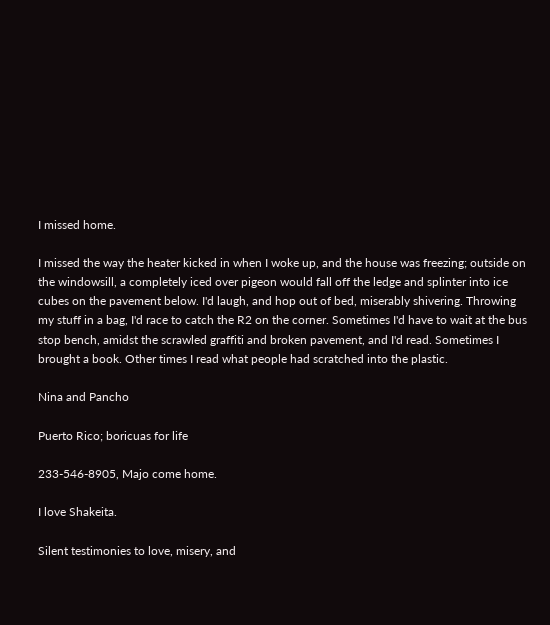I missed home.

I missed the way the heater kicked in when I woke up, and the house was freezing; outside on the windowsill, a completely iced over pigeon would fall off the ledge and splinter into ice cubes on the pavement below. I'd laugh, and hop out of bed, miserably shivering. Throwing my stuff in a bag, I'd race to catch the R2 on the corner. Sometimes I'd have to wait at the bus stop bench, amidst the scrawled graffiti and broken pavement, and I'd read. Sometimes I brought a book. Other times I read what people had scratched into the plastic.

Nina and Pancho

Puerto Rico; boricuas for life

233-546-8905, Majo come home.

I love Shakeita.

Silent testimonies to love, misery, and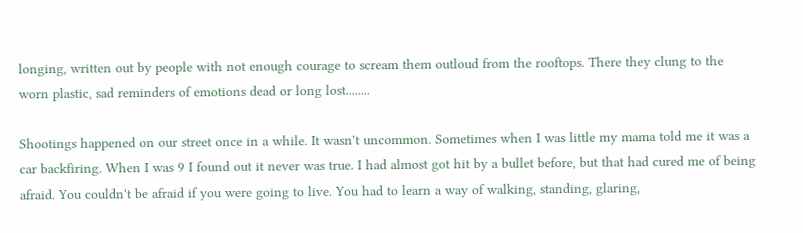longing, written out by people with not enough courage to scream them outloud from the rooftops. There they clung to the worn plastic, sad reminders of emotions dead or long lost........

Shootings happened on our street once in a while. It wasn't uncommon. Sometimes when I was little my mama told me it was a car backfiring. When I was 9 I found out it never was true. I had almost got hit by a bullet before, but that had cured me of being afraid. You couldn't be afraid if you were going to live. You had to learn a way of walking, standing, glaring,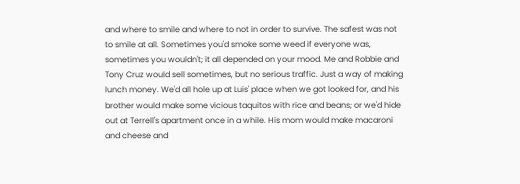and where to smile and where to not in order to survive. The safest was not to smile at all. Sometimes you'd smoke some weed if everyone was, sometimes you wouldn't; it all depended on your mood. Me and Robbie and Tony Cruz would sell sometimes, but no serious traffic. Just a way of making lunch money. We'd all hole up at Luis' place when we got looked for, and his brother would make some vicious taquitos with rice and beans; or we'd hide out at Terrell's apartment once in a while. His mom would make macaroni and cheese and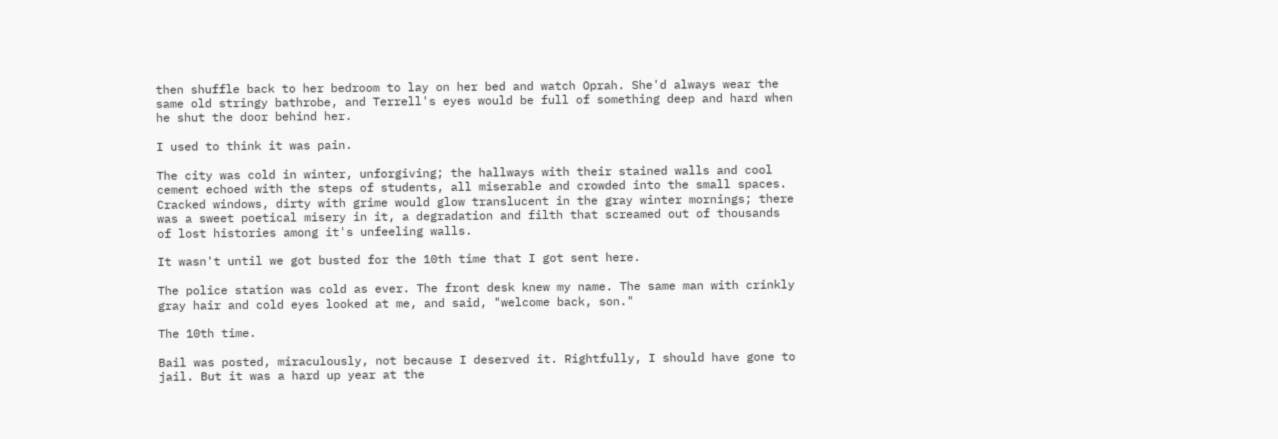then shuffle back to her bedroom to lay on her bed and watch Oprah. She'd always wear the same old stringy bathrobe, and Terrell's eyes would be full of something deep and hard when he shut the door behind her.

I used to think it was pain.

The city was cold in winter, unforgiving; the hallways with their stained walls and cool cement echoed with the steps of students, all miserable and crowded into the small spaces. Cracked windows, dirty with grime would glow translucent in the gray winter mornings; there was a sweet poetical misery in it, a degradation and filth that screamed out of thousands of lost histories among it's unfeeling walls.

It wasn't until we got busted for the 10th time that I got sent here.

The police station was cold as ever. The front desk knew my name. The same man with crinkly gray hair and cold eyes looked at me, and said, "welcome back, son."

The 10th time.

Bail was posted, miraculously, not because I deserved it. Rightfully, I should have gone to jail. But it was a hard up year at the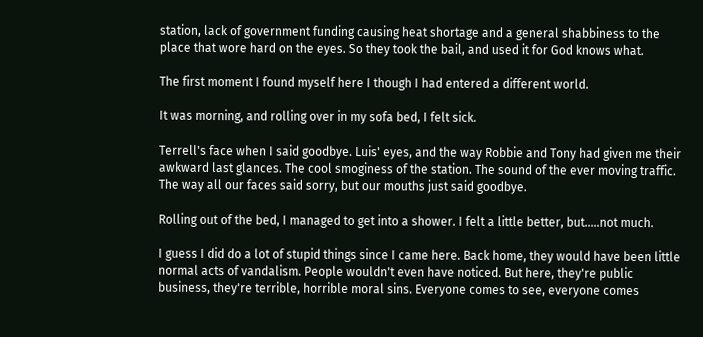station, lack of government funding causing heat shortage and a general shabbiness to the place that wore hard on the eyes. So they took the bail, and used it for God knows what.

The first moment I found myself here I though I had entered a different world.

It was morning, and rolling over in my sofa bed, I felt sick.

Terrell's face when I said goodbye. Luis' eyes, and the way Robbie and Tony had given me their awkward last glances. The cool smoginess of the station. The sound of the ever moving traffic. The way all our faces said sorry, but our mouths just said goodbye.

Rolling out of the bed, I managed to get into a shower. I felt a little better, but.....not much.

I guess I did do a lot of stupid things since I came here. Back home, they would have been little normal acts of vandalism. People wouldn't even have noticed. But here, they're public business, they're terrible, horrible moral sins. Everyone comes to see, everyone comes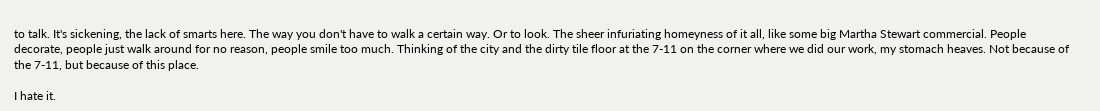to talk. It's sickening, the lack of smarts here. The way you don't have to walk a certain way. Or to look. The sheer infuriating homeyness of it all, like some big Martha Stewart commercial. People decorate, people just walk around for no reason, people smile too much. Thinking of the city and the dirty tile floor at the 7-11 on the corner where we did our work, my stomach heaves. Not because of the 7-11, but because of this place.

I hate it.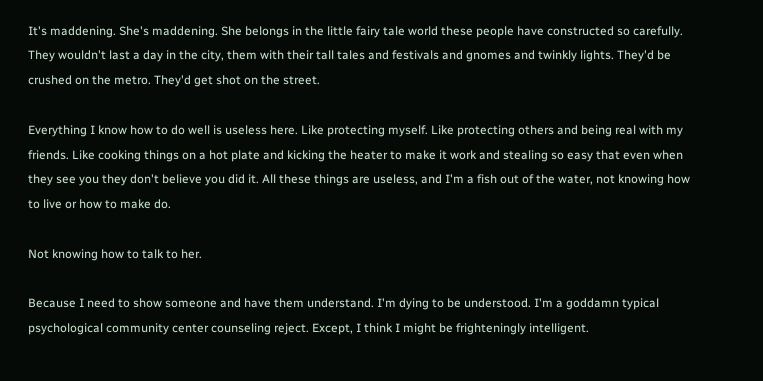It's maddening. She's maddening. She belongs in the little fairy tale world these people have constructed so carefully. They wouldn't last a day in the city, them with their tall tales and festivals and gnomes and twinkly lights. They'd be crushed on the metro. They'd get shot on the street.

Everything I know how to do well is useless here. Like protecting myself. Like protecting others and being real with my friends. Like cooking things on a hot plate and kicking the heater to make it work and stealing so easy that even when they see you they don't believe you did it. All these things are useless, and I'm a fish out of the water, not knowing how to live or how to make do.

Not knowing how to talk to her.

Because I need to show someone and have them understand. I'm dying to be understood. I'm a goddamn typical psychological community center counseling reject. Except, I think I might be frighteningly intelligent.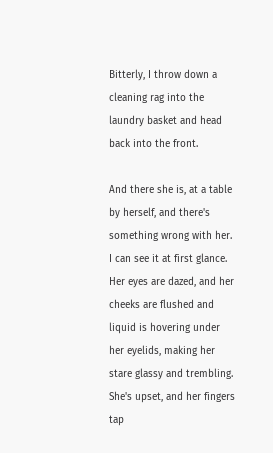Bitterly, I throw down a cleaning rag into the laundry basket and head back into the front.

And there she is, at a table by herself, and there's something wrong with her. I can see it at first glance. Her eyes are dazed, and her cheeks are flushed and liquid is hovering under her eyelids, making her stare glassy and trembling. She's upset, and her fingers tap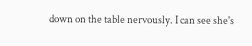down on the table nervously. I can see she's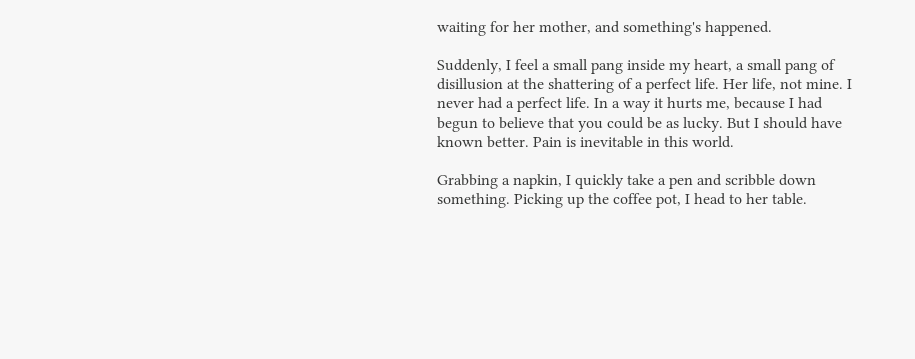waiting for her mother, and something's happened.

Suddenly, I feel a small pang inside my heart, a small pang of disillusion at the shattering of a perfect life. Her life, not mine. I never had a perfect life. In a way it hurts me, because I had begun to believe that you could be as lucky. But I should have known better. Pain is inevitable in this world.

Grabbing a napkin, I quickly take a pen and scribble down something. Picking up the coffee pot, I head to her table.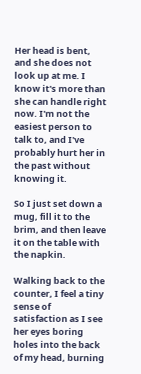Her head is bent, and she does not look up at me. I know it's more than she can handle right now. I'm not the easiest person to talk to, and I've probably hurt her in the past without knowing it.

So I just set down a mug, fill it to the brim, and then leave it on the table with the napkin.

Walking back to the counter, I feel a tiny sense of satisfaction as I see her eyes boring holes into the back of my head, burning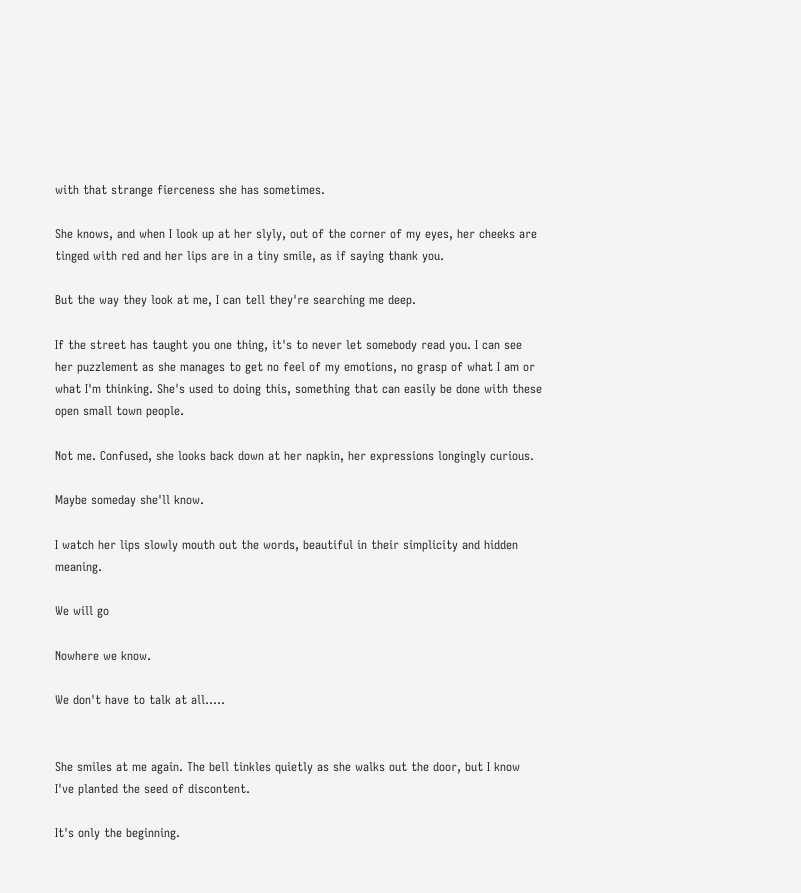with that strange fierceness she has sometimes.

She knows, and when I look up at her slyly, out of the corner of my eyes, her cheeks are tinged with red and her lips are in a tiny smile, as if saying thank you.

But the way they look at me, I can tell they're searching me deep.

If the street has taught you one thing, it's to never let somebody read you. I can see her puzzlement as she manages to get no feel of my emotions, no grasp of what I am or what I'm thinking. She's used to doing this, something that can easily be done with these open small town people.

Not me. Confused, she looks back down at her napkin, her expressions longingly curious.

Maybe someday she'll know.

I watch her lips slowly mouth out the words, beautiful in their simplicity and hidden meaning.

We will go

Nowhere we know.

We don't have to talk at all.....


She smiles at me again. The bell tinkles quietly as she walks out the door, but I know I've planted the seed of discontent.

It's only the beginning.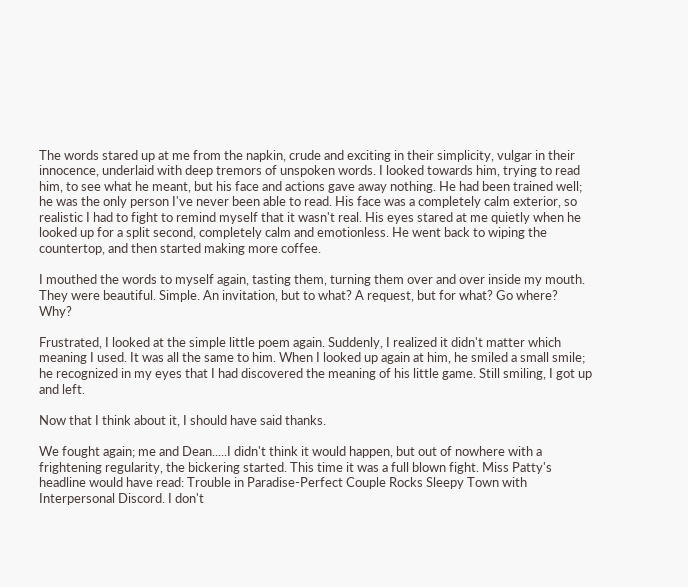The words stared up at me from the napkin, crude and exciting in their simplicity, vulgar in their innocence, underlaid with deep tremors of unspoken words. I looked towards him, trying to read him, to see what he meant, but his face and actions gave away nothing. He had been trained well; he was the only person I've never been able to read. His face was a completely calm exterior, so realistic I had to fight to remind myself that it wasn't real. His eyes stared at me quietly when he looked up for a split second, completely calm and emotionless. He went back to wiping the countertop, and then started making more coffee.

I mouthed the words to myself again, tasting them, turning them over and over inside my mouth. They were beautiful. Simple. An invitation, but to what? A request, but for what? Go where? Why?

Frustrated, I looked at the simple little poem again. Suddenly, I realized it didn't matter which meaning I used. It was all the same to him. When I looked up again at him, he smiled a small smile; he recognized in my eyes that I had discovered the meaning of his little game. Still smiling, I got up and left.

Now that I think about it, I should have said thanks.

We fought again; me and Dean.....I didn't think it would happen, but out of nowhere with a frightening regularity, the bickering started. This time it was a full blown fight. Miss Patty's headline would have read: Trouble in Paradise-Perfect Couple Rocks Sleepy Town with Interpersonal Discord. I don't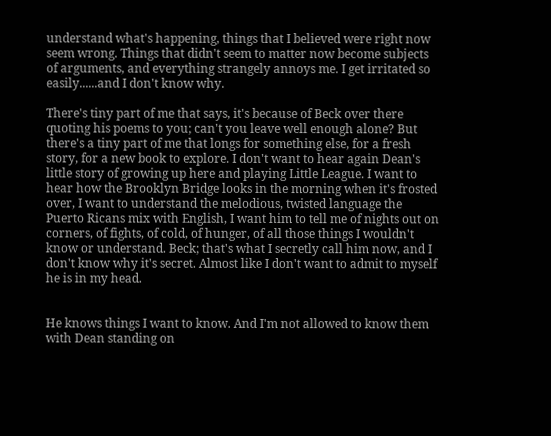understand what's happening, things that I believed were right now seem wrong. Things that didn't seem to matter now become subjects of arguments, and everything strangely annoys me. I get irritated so easily......and I don't know why.

There's tiny part of me that says, it's because of Beck over there quoting his poems to you; can't you leave well enough alone? But there's a tiny part of me that longs for something else, for a fresh story, for a new book to explore. I don't want to hear again Dean's little story of growing up here and playing Little League. I want to hear how the Brooklyn Bridge looks in the morning when it's frosted over, I want to understand the melodious, twisted language the Puerto Ricans mix with English, I want him to tell me of nights out on corners, of fights, of cold, of hunger, of all those things I wouldn't know or understand. Beck; that's what I secretly call him now, and I don't know why it's secret. Almost like I don't want to admit to myself he is in my head.


He knows things I want to know. And I'm not allowed to know them with Dean standing on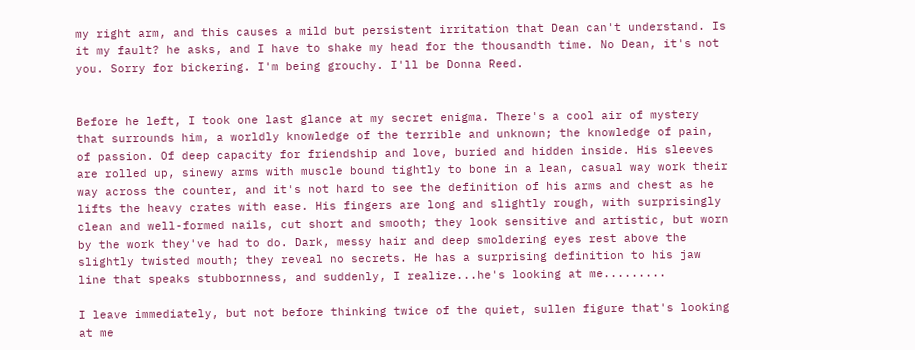my right arm, and this causes a mild but persistent irritation that Dean can't understand. Is it my fault? he asks, and I have to shake my head for the thousandth time. No Dean, it's not you. Sorry for bickering. I'm being grouchy. I'll be Donna Reed.


Before he left, I took one last glance at my secret enigma. There's a cool air of mystery that surrounds him, a worldly knowledge of the terrible and unknown; the knowledge of pain, of passion. Of deep capacity for friendship and love, buried and hidden inside. His sleeves are rolled up, sinewy arms with muscle bound tightly to bone in a lean, casual way work their way across the counter, and it's not hard to see the definition of his arms and chest as he lifts the heavy crates with ease. His fingers are long and slightly rough, with surprisingly clean and well-formed nails, cut short and smooth; they look sensitive and artistic, but worn by the work they've had to do. Dark, messy hair and deep smoldering eyes rest above the slightly twisted mouth; they reveal no secrets. He has a surprising definition to his jaw line that speaks stubbornness, and suddenly, I realize...he's looking at me.........

I leave immediately, but not before thinking twice of the quiet, sullen figure that's looking at me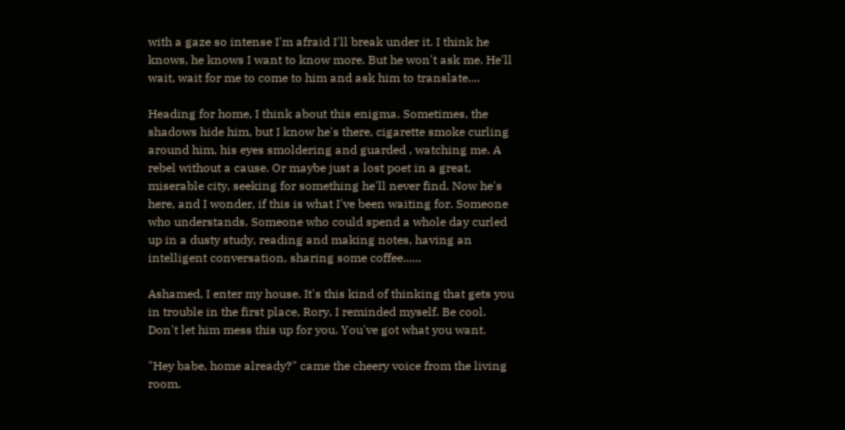with a gaze so intense I'm afraid I'll break under it. I think he knows, he knows I want to know more. But he won't ask me. He'll wait, wait for me to come to him and ask him to translate....

Heading for home, I think about this enigma. Sometimes, the shadows hide him, but I know he's there, cigarette smoke curling around him, his eyes smoldering and guarded , watching me. A rebel without a cause. Or maybe just a lost poet in a great, miserable city, seeking for something he'll never find. Now he's here, and I wonder, if this is what I've been waiting for. Someone who understands. Someone who could spend a whole day curled up in a dusty study, reading and making notes, having an intelligent conversation, sharing some coffee......

Ashamed, I enter my house. It's this kind of thinking that gets you in trouble in the first place, Rory, I reminded myself. Be cool. Don't let him mess this up for you. You've got what you want.

"Hey babe, home already?" came the cheery voice from the living room.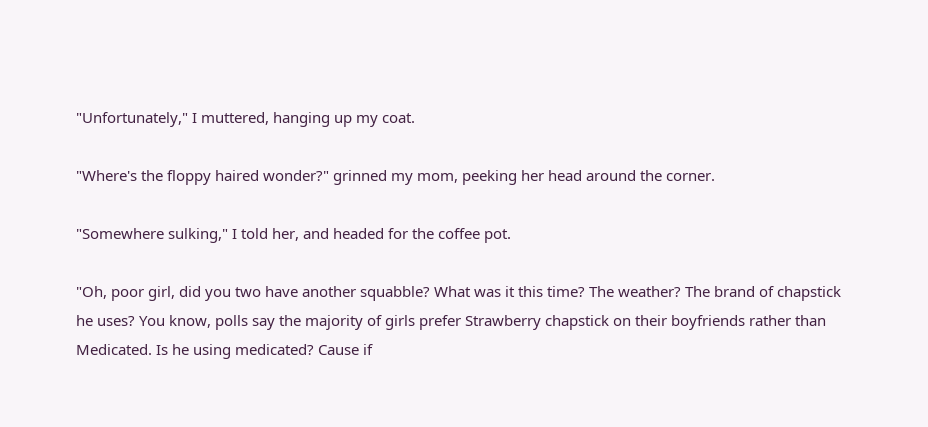"Unfortunately," I muttered, hanging up my coat.

"Where's the floppy haired wonder?" grinned my mom, peeking her head around the corner.

"Somewhere sulking," I told her, and headed for the coffee pot.

"Oh, poor girl, did you two have another squabble? What was it this time? The weather? The brand of chapstick he uses? You know, polls say the majority of girls prefer Strawberry chapstick on their boyfriends rather than Medicated. Is he using medicated? Cause if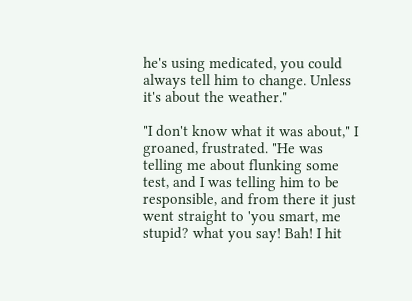he's using medicated, you could always tell him to change. Unless it's about the weather."

"I don't know what it was about," I groaned, frustrated. "He was telling me about flunking some test, and I was telling him to be responsible, and from there it just went straight to 'you smart, me stupid? what you say! Bah! I hit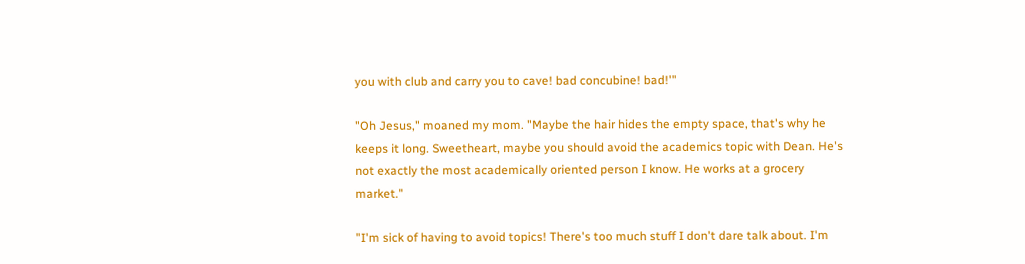you with club and carry you to cave! bad concubine! bad!'"

"Oh Jesus," moaned my mom. "Maybe the hair hides the empty space, that's why he keeps it long. Sweetheart, maybe you should avoid the academics topic with Dean. He's not exactly the most academically oriented person I know. He works at a grocery market."

"I'm sick of having to avoid topics! There's too much stuff I don't dare talk about. I'm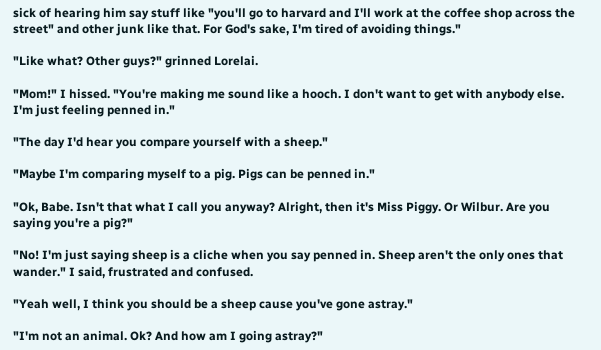sick of hearing him say stuff like "you'll go to harvard and I'll work at the coffee shop across the street" and other junk like that. For God's sake, I'm tired of avoiding things."

"Like what? Other guys?" grinned Lorelai.

"Mom!" I hissed. "You're making me sound like a hooch. I don't want to get with anybody else. I'm just feeling penned in."

"The day I'd hear you compare yourself with a sheep."

"Maybe I'm comparing myself to a pig. Pigs can be penned in."

"Ok, Babe. Isn't that what I call you anyway? Alright, then it's Miss Piggy. Or Wilbur. Are you saying you're a pig?"

"No! I'm just saying sheep is a cliche when you say penned in. Sheep aren't the only ones that wander." I said, frustrated and confused.

"Yeah well, I think you should be a sheep cause you've gone astray."

"I'm not an animal. Ok? And how am I going astray?"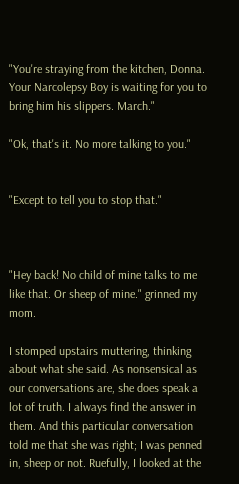"You're straying from the kitchen, Donna. Your Narcolepsy Boy is waiting for you to bring him his slippers. March."

"Ok, that's it. No more talking to you."


"Except to tell you to stop that."



"Hey back! No child of mine talks to me like that. Or sheep of mine." grinned my mom.

I stomped upstairs muttering, thinking about what she said. As nonsensical as our conversations are, she does speak a lot of truth. I always find the answer in them. And this particular conversation told me that she was right; I was penned in, sheep or not. Ruefully, I looked at the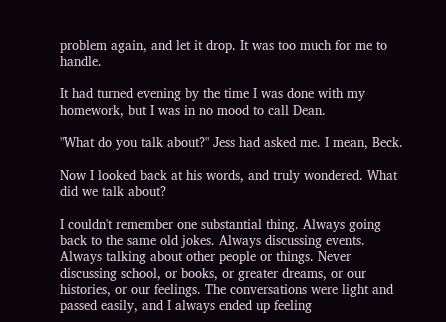problem again, and let it drop. It was too much for me to handle.

It had turned evening by the time I was done with my homework, but I was in no mood to call Dean.

"What do you talk about?" Jess had asked me. I mean, Beck.

Now I looked back at his words, and truly wondered. What did we talk about?

I couldn't remember one substantial thing. Always going back to the same old jokes. Always discussing events. Always talking about other people or things. Never discussing school, or books, or greater dreams, or our histories, or our feelings. The conversations were light and passed easily, and I always ended up feeling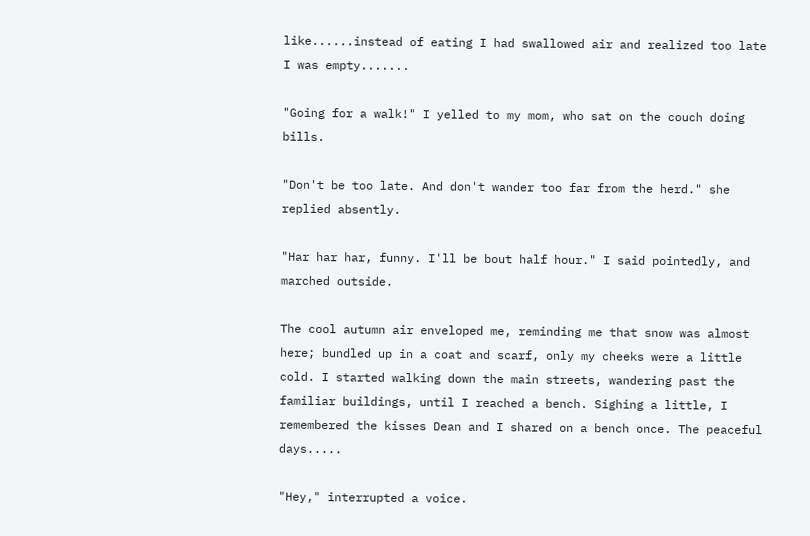like......instead of eating I had swallowed air and realized too late I was empty.......

"Going for a walk!" I yelled to my mom, who sat on the couch doing bills.

"Don't be too late. And don't wander too far from the herd." she replied absently.

"Har har har, funny. I'll be bout half hour." I said pointedly, and marched outside.

The cool autumn air enveloped me, reminding me that snow was almost here; bundled up in a coat and scarf, only my cheeks were a little cold. I started walking down the main streets, wandering past the familiar buildings, until I reached a bench. Sighing a little, I remembered the kisses Dean and I shared on a bench once. The peaceful days.....

"Hey," interrupted a voice.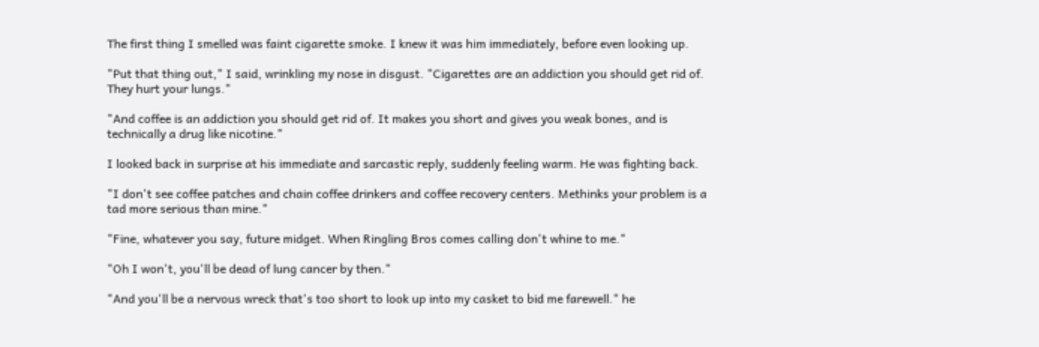The first thing I smelled was faint cigarette smoke. I knew it was him immediately, before even looking up.

"Put that thing out," I said, wrinkling my nose in disgust. "Cigarettes are an addiction you should get rid of. They hurt your lungs."

"And coffee is an addiction you should get rid of. It makes you short and gives you weak bones, and is technically a drug like nicotine."

I looked back in surprise at his immediate and sarcastic reply, suddenly feeling warm. He was fighting back.

"I don't see coffee patches and chain coffee drinkers and coffee recovery centers. Methinks your problem is a tad more serious than mine."

"Fine, whatever you say, future midget. When Ringling Bros comes calling don't whine to me."

"Oh I won't, you'll be dead of lung cancer by then."

"And you'll be a nervous wreck that's too short to look up into my casket to bid me farewell." he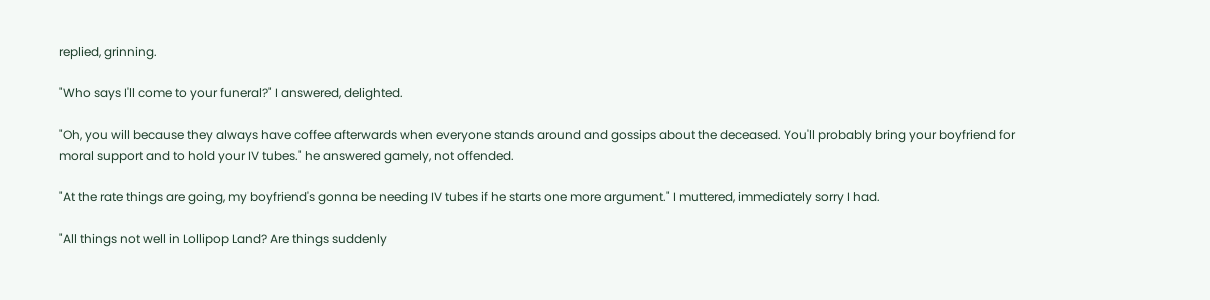replied, grinning.

"Who says I'll come to your funeral?" I answered, delighted.

"Oh, you will because they always have coffee afterwards when everyone stands around and gossips about the deceased. You'll probably bring your boyfriend for moral support and to hold your IV tubes." he answered gamely, not offended.

"At the rate things are going, my boyfriend's gonna be needing IV tubes if he starts one more argument." I muttered, immediately sorry I had.

"All things not well in Lollipop Land? Are things suddenly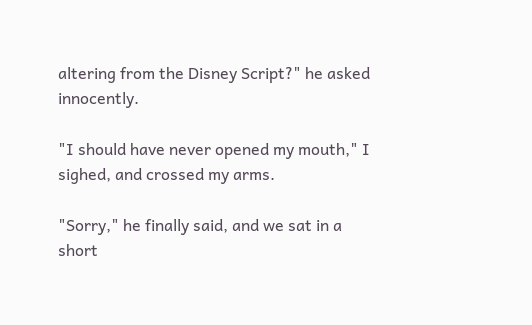altering from the Disney Script?" he asked innocently.

"I should have never opened my mouth," I sighed, and crossed my arms.

"Sorry," he finally said, and we sat in a short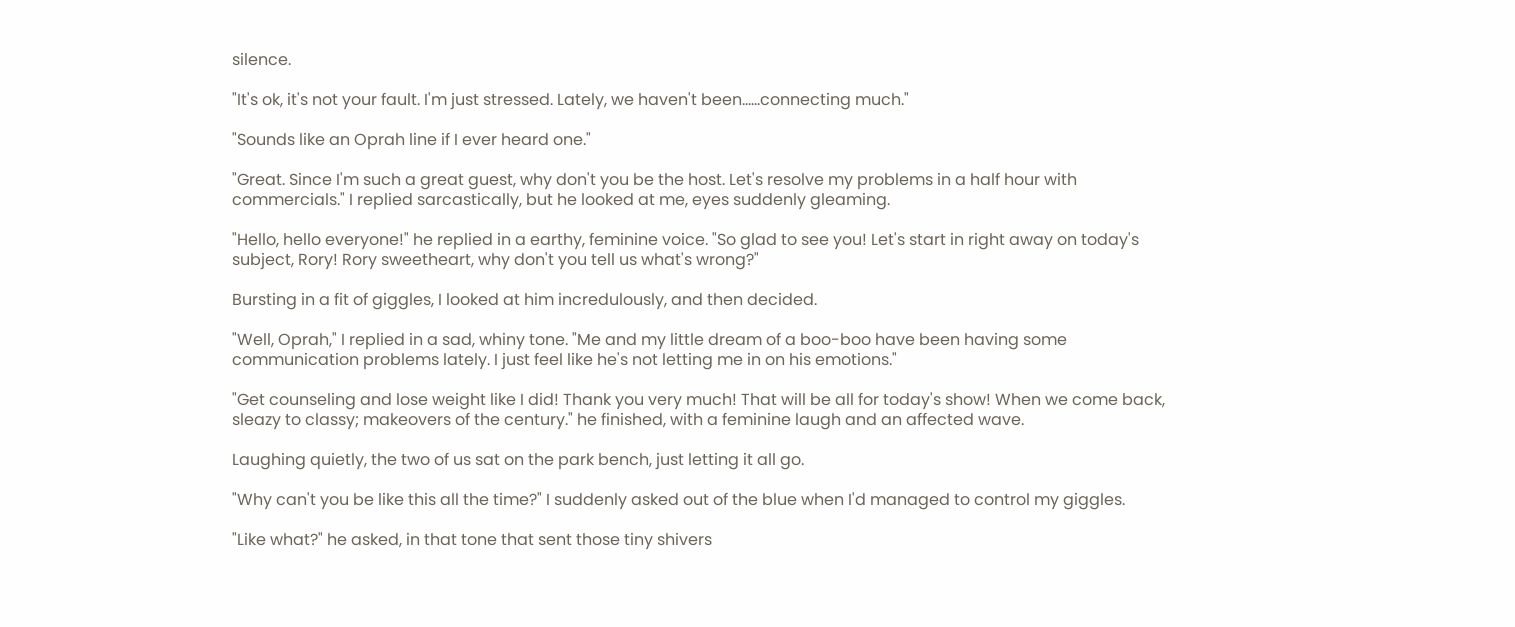silence.

"It's ok, it's not your fault. I'm just stressed. Lately, we haven't been......connecting much."

"Sounds like an Oprah line if I ever heard one."

"Great. Since I'm such a great guest, why don't you be the host. Let's resolve my problems in a half hour with commercials." I replied sarcastically, but he looked at me, eyes suddenly gleaming.

"Hello, hello everyone!" he replied in a earthy, feminine voice. "So glad to see you! Let's start in right away on today's subject, Rory! Rory sweetheart, why don't you tell us what's wrong?"

Bursting in a fit of giggles, I looked at him incredulously, and then decided.

"Well, Oprah," I replied in a sad, whiny tone. "Me and my little dream of a boo-boo have been having some communication problems lately. I just feel like he's not letting me in on his emotions."

"Get counseling and lose weight like I did! Thank you very much! That will be all for today's show! When we come back, sleazy to classy; makeovers of the century." he finished, with a feminine laugh and an affected wave.

Laughing quietly, the two of us sat on the park bench, just letting it all go.

"Why can't you be like this all the time?" I suddenly asked out of the blue when I'd managed to control my giggles.

"Like what?" he asked, in that tone that sent those tiny shivers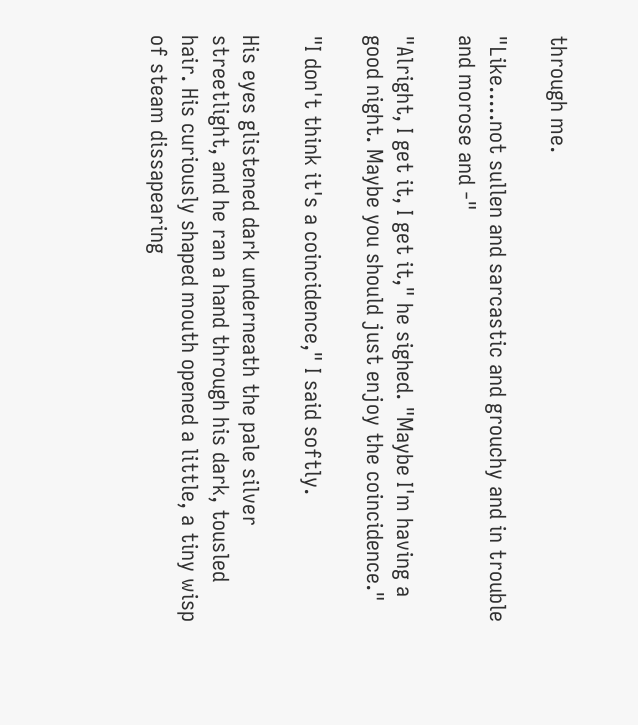through me.

"Like.....not sullen and sarcastic and grouchy and in trouble and morose and -"

"Alright, I get it, I get it," he sighed. "Maybe I'm having a good night. Maybe you should just enjoy the coincidence."

"I don't think it's a coincidence," I said softly.

His eyes glistened dark underneath the pale silver streetlight, and he ran a hand through his dark, tousled hair. His curiously shaped mouth opened a little, a tiny wisp of steam dissapearing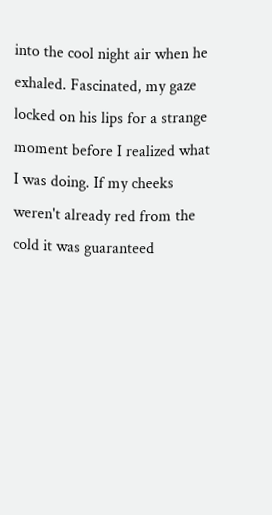into the cool night air when he exhaled. Fascinated, my gaze locked on his lips for a strange moment before I realized what I was doing. If my cheeks weren't already red from the cold it was guaranteed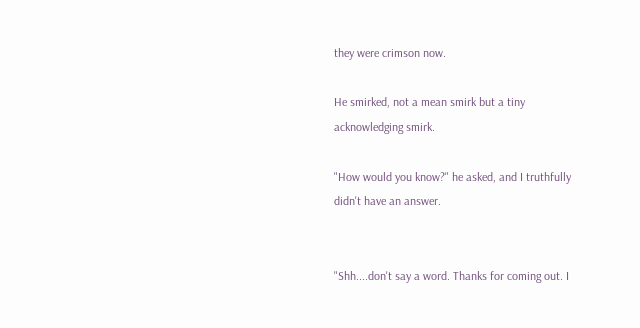they were crimson now.

He smirked, not a mean smirk but a tiny acknowledging smirk.

"How would you know?" he asked, and I truthfully didn't have an answer.


"Shh....don't say a word. Thanks for coming out. I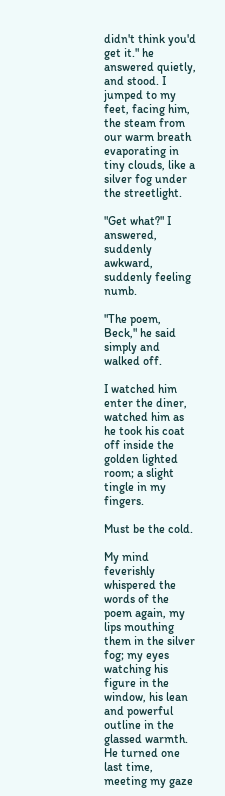didn't think you'd get it." he answered quietly, and stood. I jumped to my feet, facing him, the steam from our warm breath evaporating in tiny clouds, like a silver fog under the streetlight.

"Get what?" I answered, suddenly awkward, suddenly feeling numb.

"The poem, Beck," he said simply and walked off.

I watched him enter the diner, watched him as he took his coat off inside the golden lighted room; a slight tingle in my fingers.

Must be the cold.

My mind feverishly whispered the words of the poem again, my lips mouthing them in the silver fog; my eyes watching his figure in the window, his lean and powerful outline in the glassed warmth. He turned one last time, meeting my gaze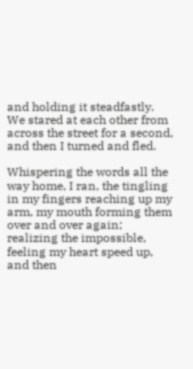and holding it steadfastly. We stared at each other from across the street for a second, and then I turned and fled.

Whispering the words all the way home, I ran, the tingling in my fingers reaching up my arm, my mouth forming them over and over again; realizing the impossible, feeling my heart speed up, and then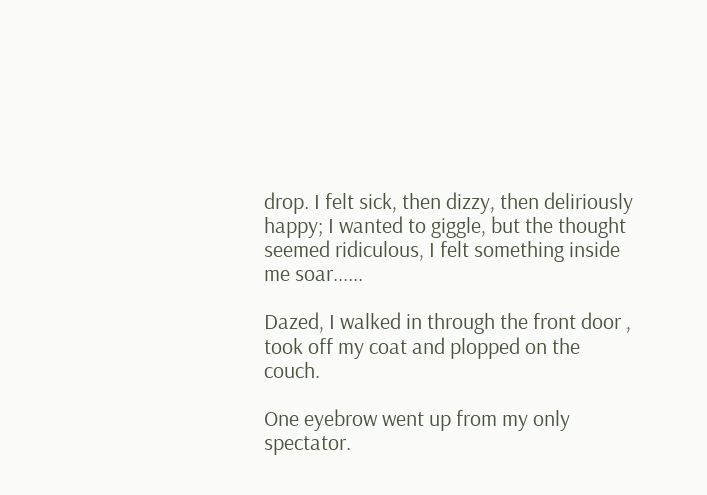drop. I felt sick, then dizzy, then deliriously happy; I wanted to giggle, but the thought seemed ridiculous, I felt something inside me soar......

Dazed, I walked in through the front door , took off my coat and plopped on the couch.

One eyebrow went up from my only spectator.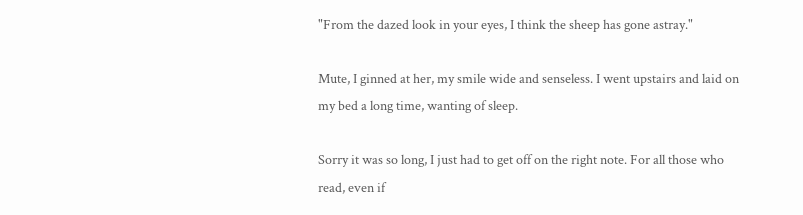"From the dazed look in your eyes, I think the sheep has gone astray."

Mute, I ginned at her, my smile wide and senseless. I went upstairs and laid on my bed a long time, wanting of sleep.

Sorry it was so long, I just had to get off on the right note. For all those who read, even if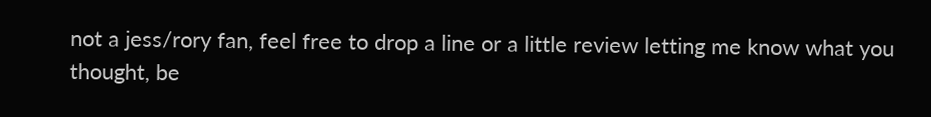not a jess/rory fan, feel free to drop a line or a little review letting me know what you thought, be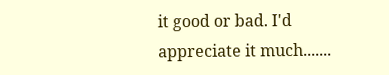it good or bad. I'd appreciate it much.......